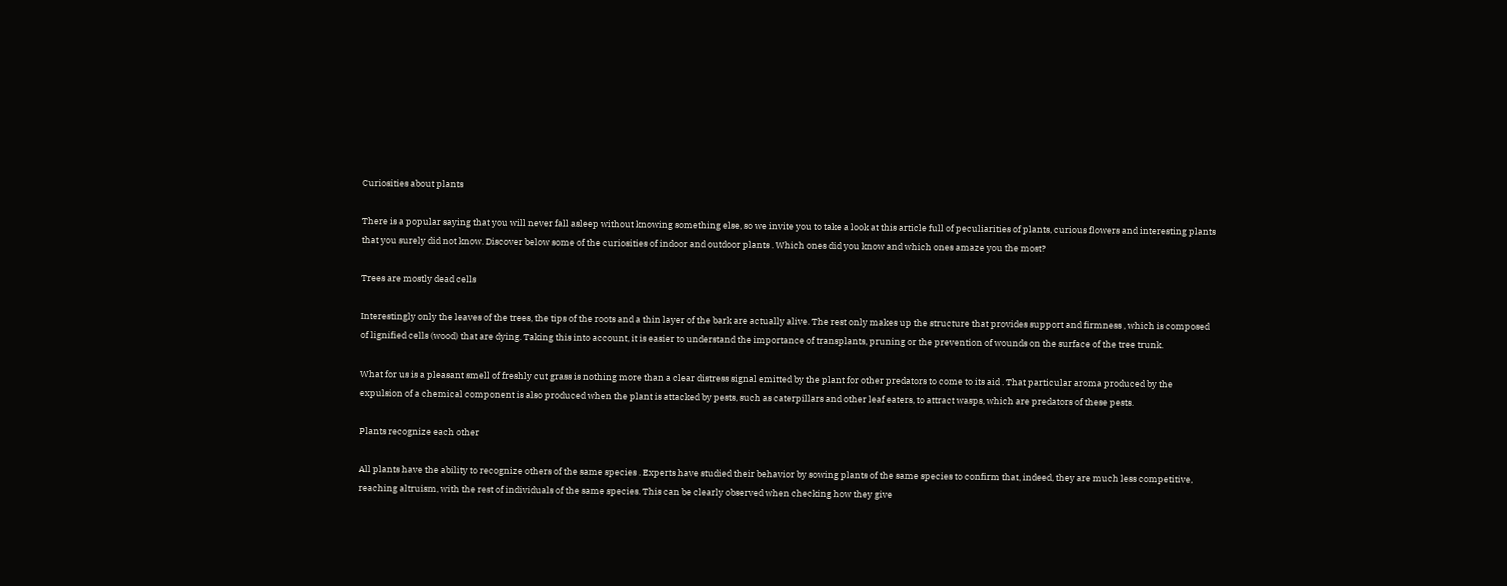Curiosities about plants

There is a popular saying that you will never fall asleep without knowing something else, so we invite you to take a look at this article full of peculiarities of plants, curious flowers and interesting plants that you surely did not know. Discover below some of the curiosities of indoor and outdoor plants . Which ones did you know and which ones amaze you the most?

Trees are mostly dead cells

Interestingly only the leaves of the trees, the tips of the roots and a thin layer of the bark are actually alive. The rest only makes up the structure that provides support and firmness , which is composed of lignified cells (wood) that are dying. Taking this into account, it is easier to understand the importance of transplants, pruning or the prevention of wounds on the surface of the tree trunk.

What for us is a pleasant smell of freshly cut grass is nothing more than a clear distress signal emitted by the plant for other predators to come to its aid . That particular aroma produced by the expulsion of a chemical component is also produced when the plant is attacked by pests, such as caterpillars and other leaf eaters, to attract wasps, which are predators of these pests.

Plants recognize each other

All plants have the ability to recognize others of the same species . Experts have studied their behavior by sowing plants of the same species to confirm that, indeed, they are much less competitive, reaching altruism, with the rest of individuals of the same species. This can be clearly observed when checking how they give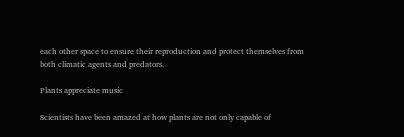each other space to ensure their reproduction and protect themselves from both climatic agents and predators.

Plants appreciate music

Scientists have been amazed at how plants are not only capable of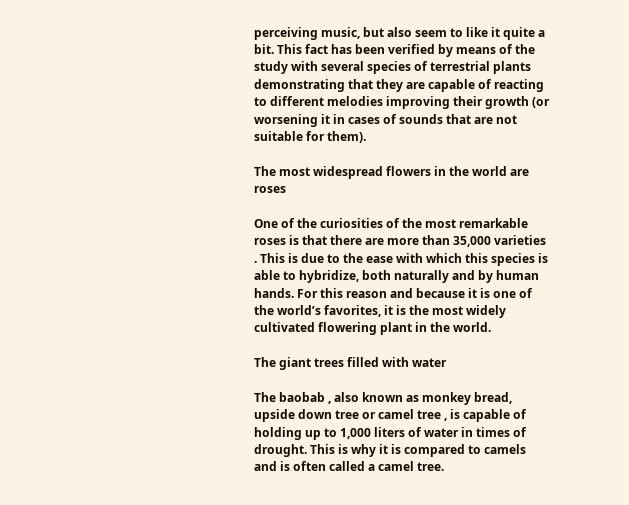perceiving music, but also seem to like it quite a bit. This fact has been verified by means of the study with several species of terrestrial plants demonstrating that they are capable of reacting to different melodies improving their growth (or worsening it in cases of sounds that are not suitable for them).

The most widespread flowers in the world are roses

One of the curiosities of the most remarkable roses is that there are more than 35,000 varieties . This is due to the ease with which this species is able to hybridize, both naturally and by human hands. For this reason and because it is one of the world’s favorites, it is the most widely cultivated flowering plant in the world.

The giant trees filled with water

The baobab , also known as monkey bread, upside down tree or camel tree , is capable of holding up to 1,000 liters of water in times of drought. This is why it is compared to camels and is often called a camel tree.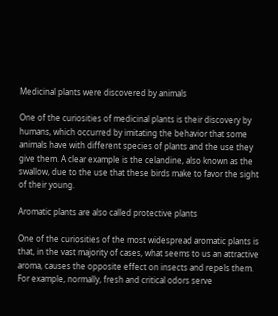Medicinal plants were discovered by animals

One of the curiosities of medicinal plants is their discovery by humans, which occurred by imitating the behavior that some animals have with different species of plants and the use they give them. A clear example is the celandine, also known as the swallow, due to the use that these birds make to favor the sight of their young.

Aromatic plants are also called protective plants

One of the curiosities of the most widespread aromatic plants is that, in the vast majority of cases, what seems to us an attractive aroma, causes the opposite effect on insects and repels them. For example, normally, fresh and critical odors serve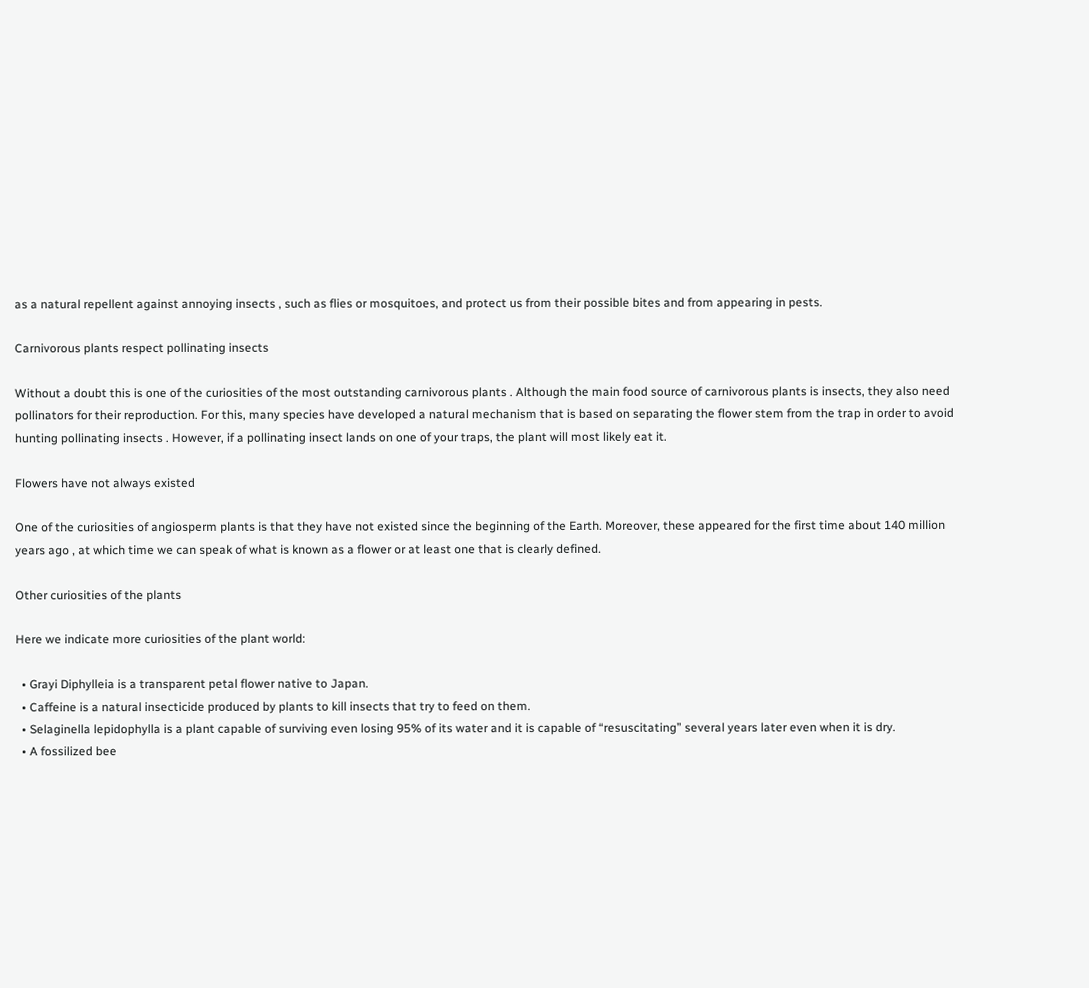as a natural repellent against annoying insects , such as flies or mosquitoes, and protect us from their possible bites and from appearing in pests.

Carnivorous plants respect pollinating insects

Without a doubt this is one of the curiosities of the most outstanding carnivorous plants . Although the main food source of carnivorous plants is insects, they also need pollinators for their reproduction. For this, many species have developed a natural mechanism that is based on separating the flower stem from the trap in order to avoid hunting pollinating insects . However, if a pollinating insect lands on one of your traps, the plant will most likely eat it.

Flowers have not always existed

One of the curiosities of angiosperm plants is that they have not existed since the beginning of the Earth. Moreover, these appeared for the first time about 140 million years ago , at which time we can speak of what is known as a flower or at least one that is clearly defined.

Other curiosities of the plants

Here we indicate more curiosities of the plant world:

  • Grayi Diphylleia is a transparent petal flower native to Japan.
  • Caffeine is a natural insecticide produced by plants to kill insects that try to feed on them.
  • Selaginella lepidophylla is a plant capable of surviving even losing 95% of its water and it is capable of “resuscitating” several years later even when it is dry.
  • A fossilized bee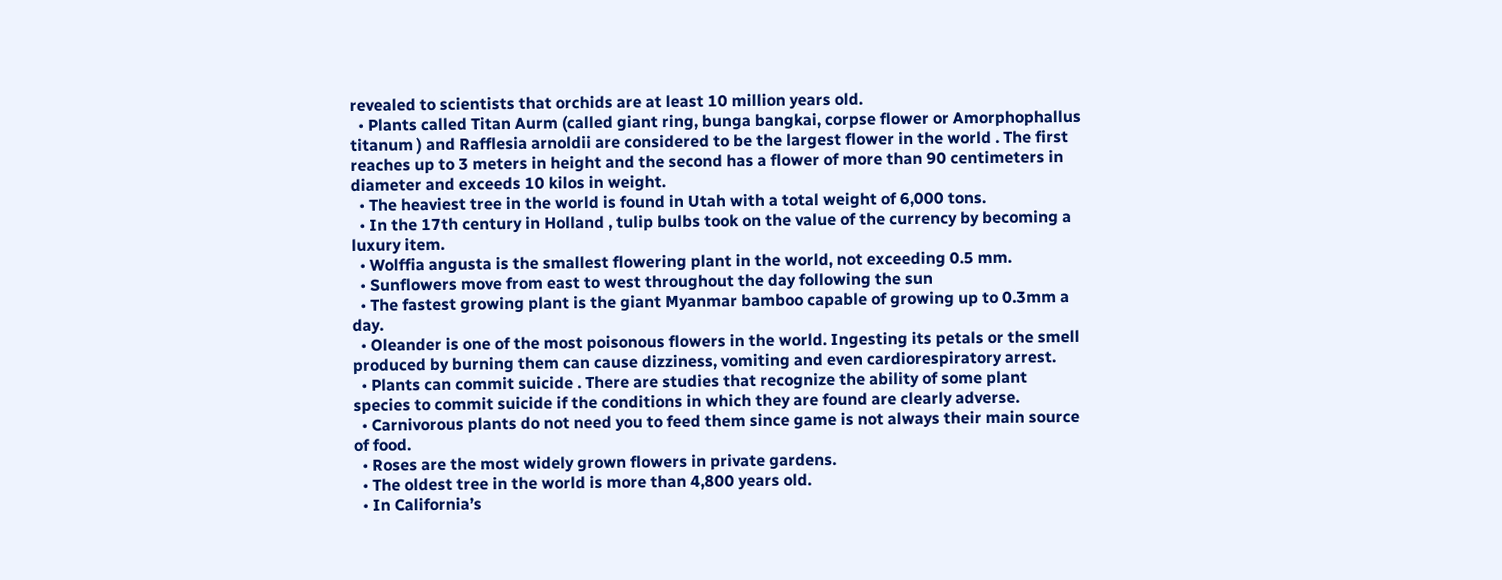revealed to scientists that orchids are at least 10 million years old.
  • Plants called Titan Aurm (called giant ring, bunga bangkai, corpse flower or Amorphophallus titanum ) and Rafflesia arnoldii are considered to be the largest flower in the world . The first reaches up to 3 meters in height and the second has a flower of more than 90 centimeters in diameter and exceeds 10 kilos in weight.
  • The heaviest tree in the world is found in Utah with a total weight of 6,000 tons.
  • In the 17th century in Holland , tulip bulbs took on the value of the currency by becoming a luxury item.
  • Wolffia angusta is the smallest flowering plant in the world, not exceeding 0.5 mm.
  • Sunflowers move from east to west throughout the day following the sun
  • The fastest growing plant is the giant Myanmar bamboo capable of growing up to 0.3mm a day.
  • Oleander is one of the most poisonous flowers in the world. Ingesting its petals or the smell produced by burning them can cause dizziness, vomiting and even cardiorespiratory arrest.
  • Plants can commit suicide . There are studies that recognize the ability of some plant species to commit suicide if the conditions in which they are found are clearly adverse.
  • Carnivorous plants do not need you to feed them since game is not always their main source of food.
  • Roses are the most widely grown flowers in private gardens.
  • The oldest tree in the world is more than 4,800 years old.
  • In California’s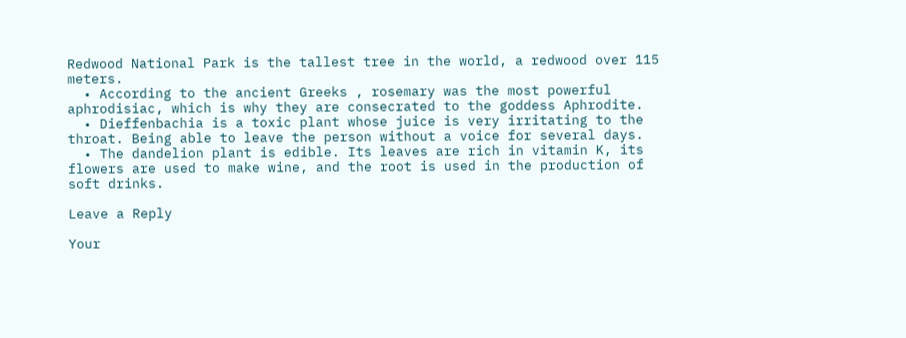Redwood National Park is the tallest tree in the world, a redwood over 115 meters.
  • According to the ancient Greeks , rosemary was the most powerful aphrodisiac, which is why they are consecrated to the goddess Aphrodite.
  • Dieffenbachia is a toxic plant whose juice is very irritating to the throat. Being able to leave the person without a voice for several days.
  • The dandelion plant is edible. Its leaves are rich in vitamin K, its flowers are used to make wine, and the root is used in the production of soft drinks.

Leave a Reply

Your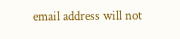email address will not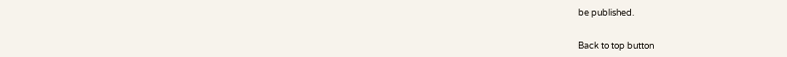be published.


Back to top button